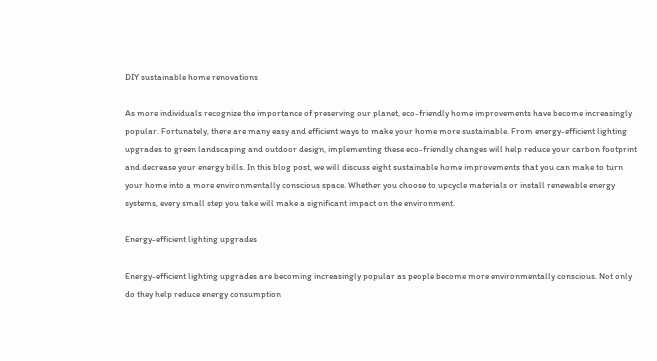DIY sustainable home renovations

As more individuals recognize the importance of preserving our planet, eco-friendly home improvements have become increasingly popular. Fortunately, there are many easy and efficient ways to make your home more sustainable. From energy-efficient lighting upgrades to green landscaping and outdoor design, implementing these eco-friendly changes will help reduce your carbon footprint and decrease your energy bills. In this blog post, we will discuss eight sustainable home improvements that you can make to turn your home into a more environmentally conscious space. Whether you choose to upcycle materials or install renewable energy systems, every small step you take will make a significant impact on the environment.

Energy-efficient lighting upgrades

Energy-efficient lighting upgrades are becoming increasingly popular as people become more environmentally conscious. Not only do they help reduce energy consumption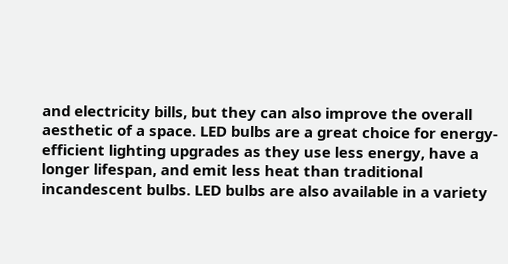and electricity bills, but they can also improve the overall aesthetic of a space. LED bulbs are a great choice for energy-efficient lighting upgrades as they use less energy, have a longer lifespan, and emit less heat than traditional incandescent bulbs. LED bulbs are also available in a variety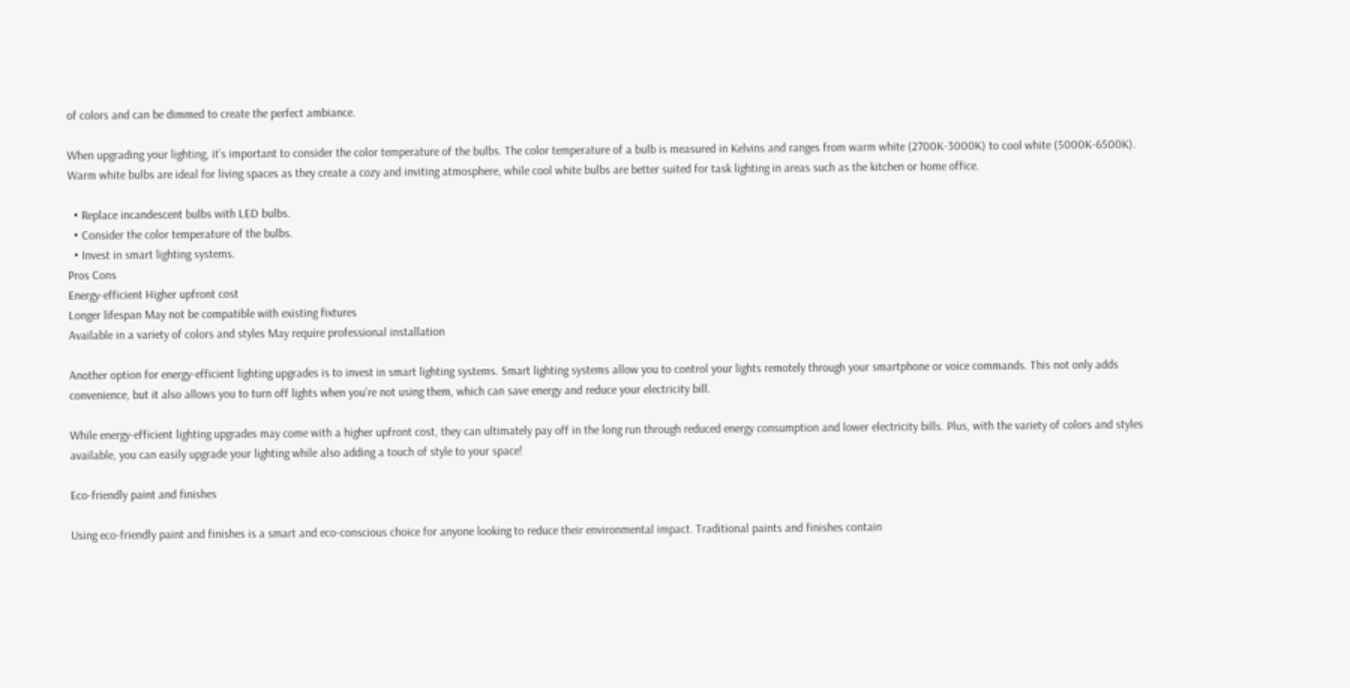of colors and can be dimmed to create the perfect ambiance.

When upgrading your lighting, it’s important to consider the color temperature of the bulbs. The color temperature of a bulb is measured in Kelvins and ranges from warm white (2700K-3000K) to cool white (5000K-6500K). Warm white bulbs are ideal for living spaces as they create a cozy and inviting atmosphere, while cool white bulbs are better suited for task lighting in areas such as the kitchen or home office.

  • Replace incandescent bulbs with LED bulbs.
  • Consider the color temperature of the bulbs.
  • Invest in smart lighting systems.
Pros Cons
Energy-efficient Higher upfront cost
Longer lifespan May not be compatible with existing fixtures
Available in a variety of colors and styles May require professional installation

Another option for energy-efficient lighting upgrades is to invest in smart lighting systems. Smart lighting systems allow you to control your lights remotely through your smartphone or voice commands. This not only adds convenience, but it also allows you to turn off lights when you’re not using them, which can save energy and reduce your electricity bill.

While energy-efficient lighting upgrades may come with a higher upfront cost, they can ultimately pay off in the long run through reduced energy consumption and lower electricity bills. Plus, with the variety of colors and styles available, you can easily upgrade your lighting while also adding a touch of style to your space!

Eco-friendly paint and finishes

Using eco-friendly paint and finishes is a smart and eco-conscious choice for anyone looking to reduce their environmental impact. Traditional paints and finishes contain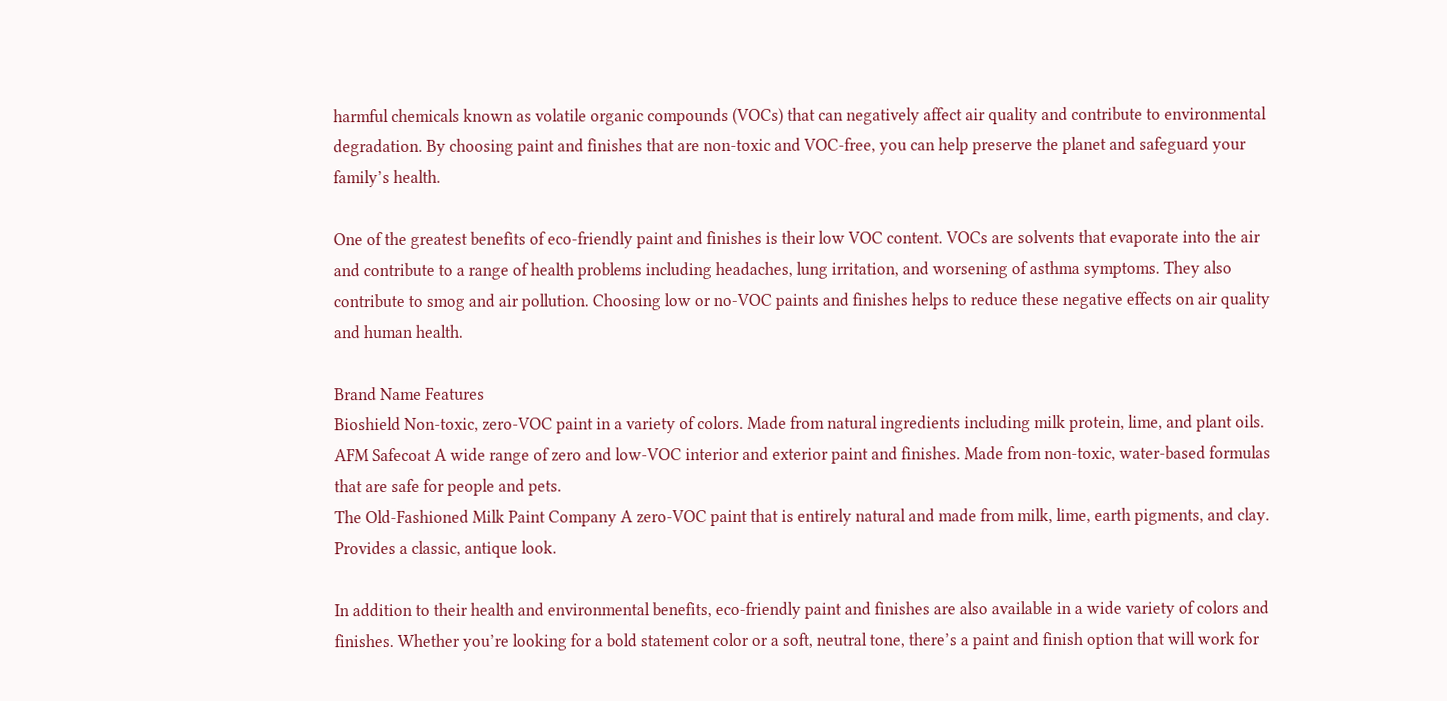harmful chemicals known as volatile organic compounds (VOCs) that can negatively affect air quality and contribute to environmental degradation. By choosing paint and finishes that are non-toxic and VOC-free, you can help preserve the planet and safeguard your family’s health.

One of the greatest benefits of eco-friendly paint and finishes is their low VOC content. VOCs are solvents that evaporate into the air and contribute to a range of health problems including headaches, lung irritation, and worsening of asthma symptoms. They also contribute to smog and air pollution. Choosing low or no-VOC paints and finishes helps to reduce these negative effects on air quality and human health.

Brand Name Features
Bioshield Non-toxic, zero-VOC paint in a variety of colors. Made from natural ingredients including milk protein, lime, and plant oils.
AFM Safecoat A wide range of zero and low-VOC interior and exterior paint and finishes. Made from non-toxic, water-based formulas that are safe for people and pets.
The Old-Fashioned Milk Paint Company A zero-VOC paint that is entirely natural and made from milk, lime, earth pigments, and clay. Provides a classic, antique look.

In addition to their health and environmental benefits, eco-friendly paint and finishes are also available in a wide variety of colors and finishes. Whether you’re looking for a bold statement color or a soft, neutral tone, there’s a paint and finish option that will work for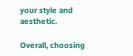your style and aesthetic.

Overall, choosing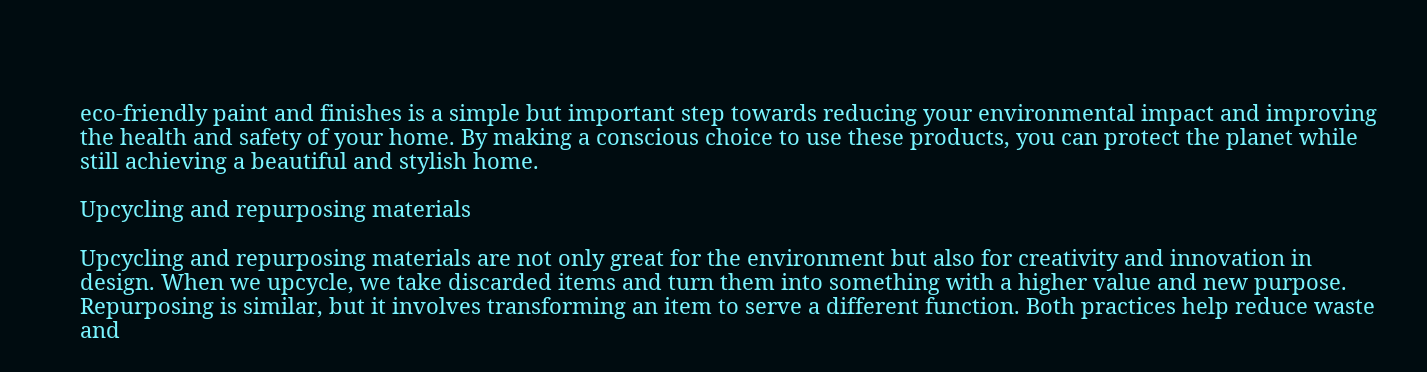eco-friendly paint and finishes is a simple but important step towards reducing your environmental impact and improving the health and safety of your home. By making a conscious choice to use these products, you can protect the planet while still achieving a beautiful and stylish home.

Upcycling and repurposing materials

Upcycling and repurposing materials are not only great for the environment but also for creativity and innovation in design. When we upcycle, we take discarded items and turn them into something with a higher value and new purpose. Repurposing is similar, but it involves transforming an item to serve a different function. Both practices help reduce waste and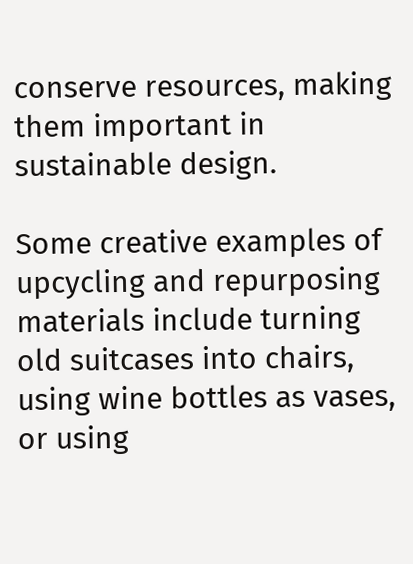conserve resources, making them important in sustainable design.

Some creative examples of upcycling and repurposing materials include turning old suitcases into chairs, using wine bottles as vases, or using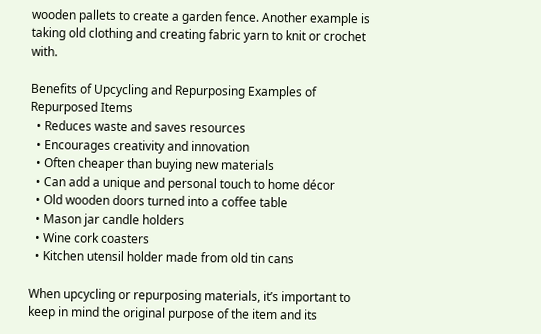wooden pallets to create a garden fence. Another example is taking old clothing and creating fabric yarn to knit or crochet with.

Benefits of Upcycling and Repurposing Examples of Repurposed Items
  • Reduces waste and saves resources
  • Encourages creativity and innovation
  • Often cheaper than buying new materials
  • Can add a unique and personal touch to home décor
  • Old wooden doors turned into a coffee table
  • Mason jar candle holders
  • Wine cork coasters
  • Kitchen utensil holder made from old tin cans

When upcycling or repurposing materials, it’s important to keep in mind the original purpose of the item and its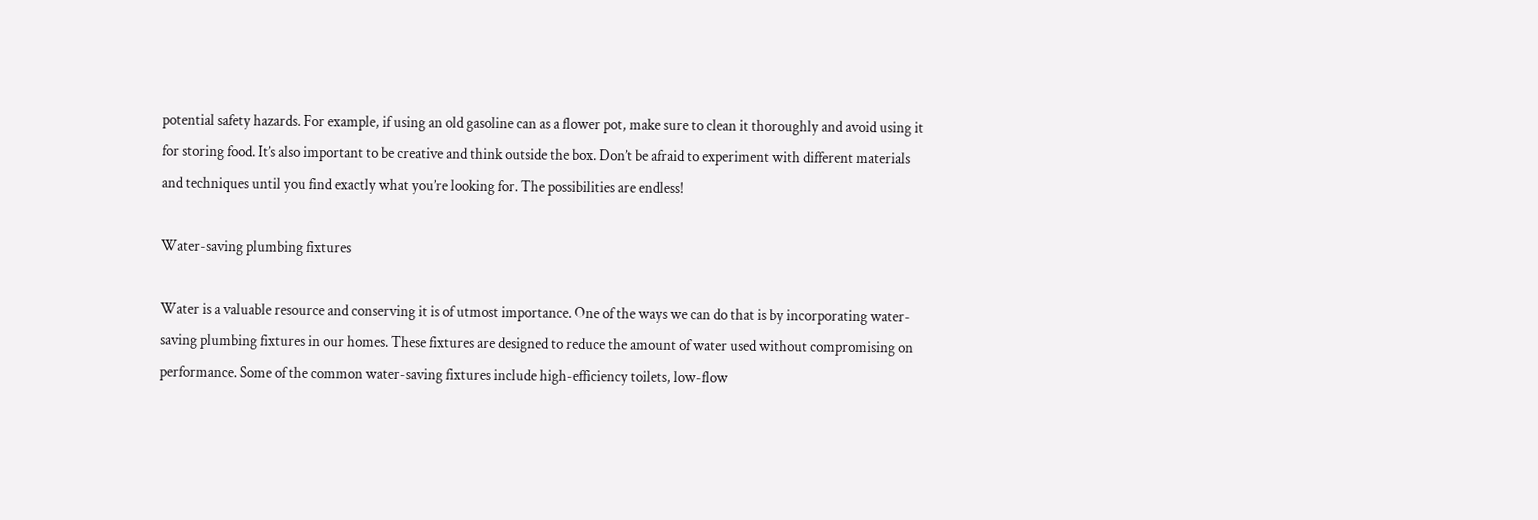potential safety hazards. For example, if using an old gasoline can as a flower pot, make sure to clean it thoroughly and avoid using it for storing food. It’s also important to be creative and think outside the box. Don’t be afraid to experiment with different materials and techniques until you find exactly what you’re looking for. The possibilities are endless!

Water-saving plumbing fixtures

Water is a valuable resource and conserving it is of utmost importance. One of the ways we can do that is by incorporating water-saving plumbing fixtures in our homes. These fixtures are designed to reduce the amount of water used without compromising on performance. Some of the common water-saving fixtures include high-efficiency toilets, low-flow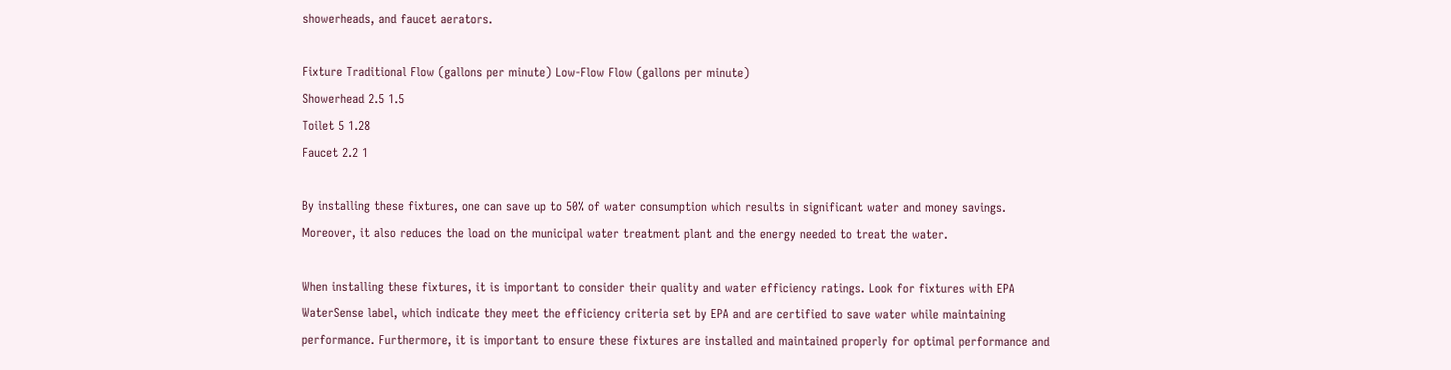showerheads, and faucet aerators.

Fixture Traditional Flow (gallons per minute) Low-Flow Flow (gallons per minute)
Showerhead 2.5 1.5
Toilet 5 1.28
Faucet 2.2 1

By installing these fixtures, one can save up to 50% of water consumption which results in significant water and money savings. Moreover, it also reduces the load on the municipal water treatment plant and the energy needed to treat the water.

When installing these fixtures, it is important to consider their quality and water efficiency ratings. Look for fixtures with EPA WaterSense label, which indicate they meet the efficiency criteria set by EPA and are certified to save water while maintaining performance. Furthermore, it is important to ensure these fixtures are installed and maintained properly for optimal performance and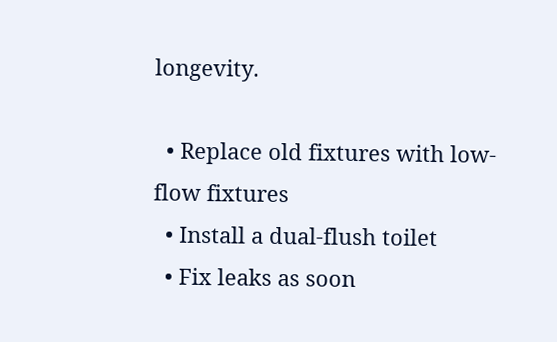longevity.

  • Replace old fixtures with low-flow fixtures
  • Install a dual-flush toilet
  • Fix leaks as soon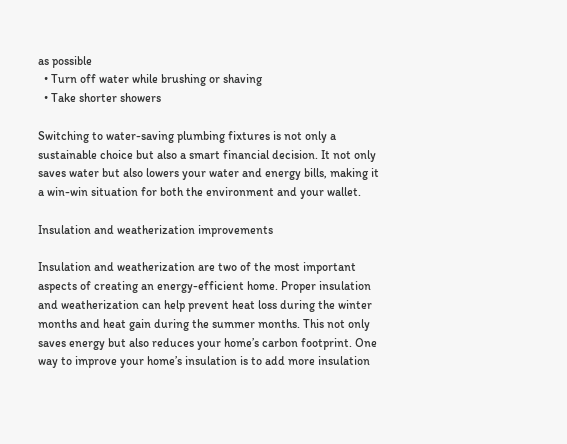as possible
  • Turn off water while brushing or shaving
  • Take shorter showers

Switching to water-saving plumbing fixtures is not only a sustainable choice but also a smart financial decision. It not only saves water but also lowers your water and energy bills, making it a win-win situation for both the environment and your wallet.

Insulation and weatherization improvements

Insulation and weatherization are two of the most important aspects of creating an energy-efficient home. Proper insulation and weatherization can help prevent heat loss during the winter months and heat gain during the summer months. This not only saves energy but also reduces your home’s carbon footprint. One way to improve your home’s insulation is to add more insulation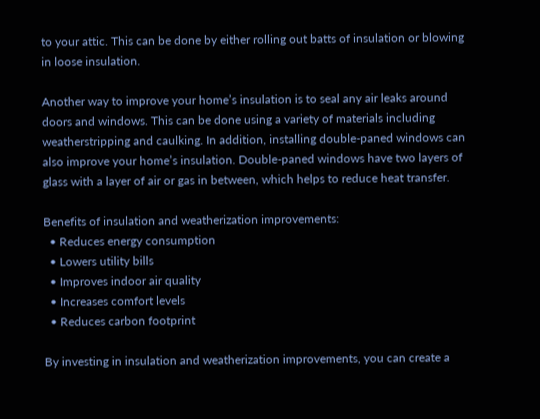to your attic. This can be done by either rolling out batts of insulation or blowing in loose insulation.

Another way to improve your home’s insulation is to seal any air leaks around doors and windows. This can be done using a variety of materials including weatherstripping and caulking. In addition, installing double-paned windows can also improve your home’s insulation. Double-paned windows have two layers of glass with a layer of air or gas in between, which helps to reduce heat transfer.

Benefits of insulation and weatherization improvements:
  • Reduces energy consumption
  • Lowers utility bills
  • Improves indoor air quality
  • Increases comfort levels
  • Reduces carbon footprint

By investing in insulation and weatherization improvements, you can create a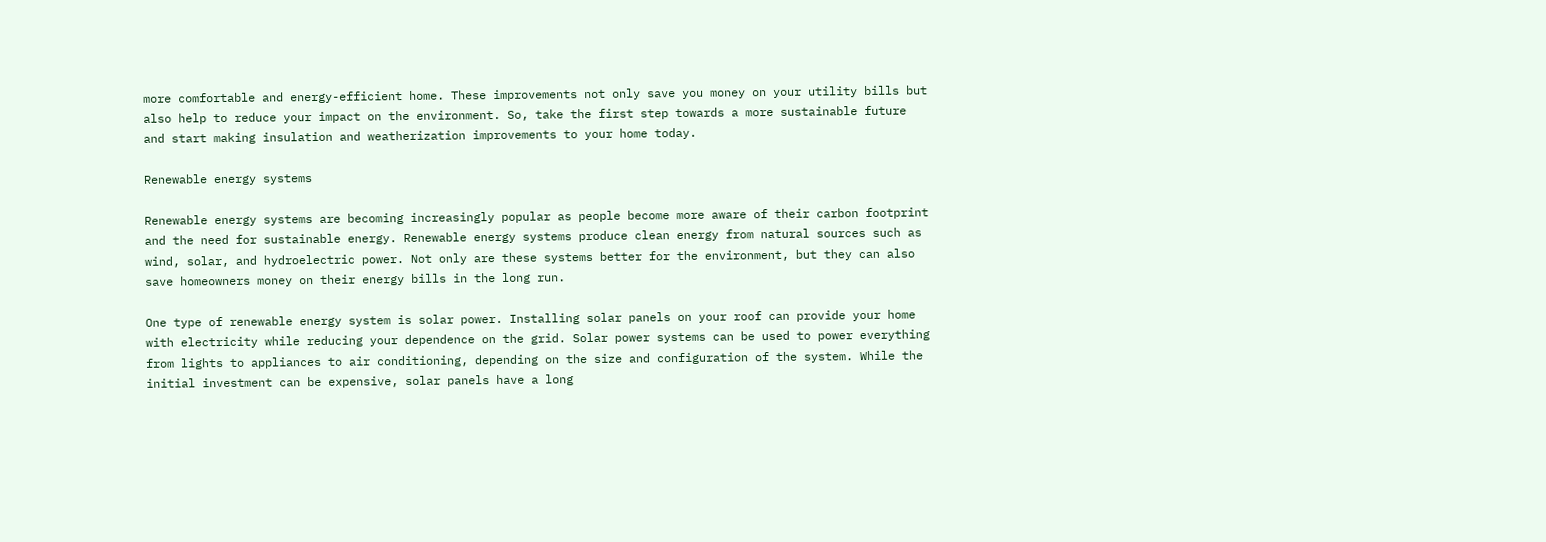more comfortable and energy-efficient home. These improvements not only save you money on your utility bills but also help to reduce your impact on the environment. So, take the first step towards a more sustainable future and start making insulation and weatherization improvements to your home today.

Renewable energy systems

Renewable energy systems are becoming increasingly popular as people become more aware of their carbon footprint and the need for sustainable energy. Renewable energy systems produce clean energy from natural sources such as wind, solar, and hydroelectric power. Not only are these systems better for the environment, but they can also save homeowners money on their energy bills in the long run.

One type of renewable energy system is solar power. Installing solar panels on your roof can provide your home with electricity while reducing your dependence on the grid. Solar power systems can be used to power everything from lights to appliances to air conditioning, depending on the size and configuration of the system. While the initial investment can be expensive, solar panels have a long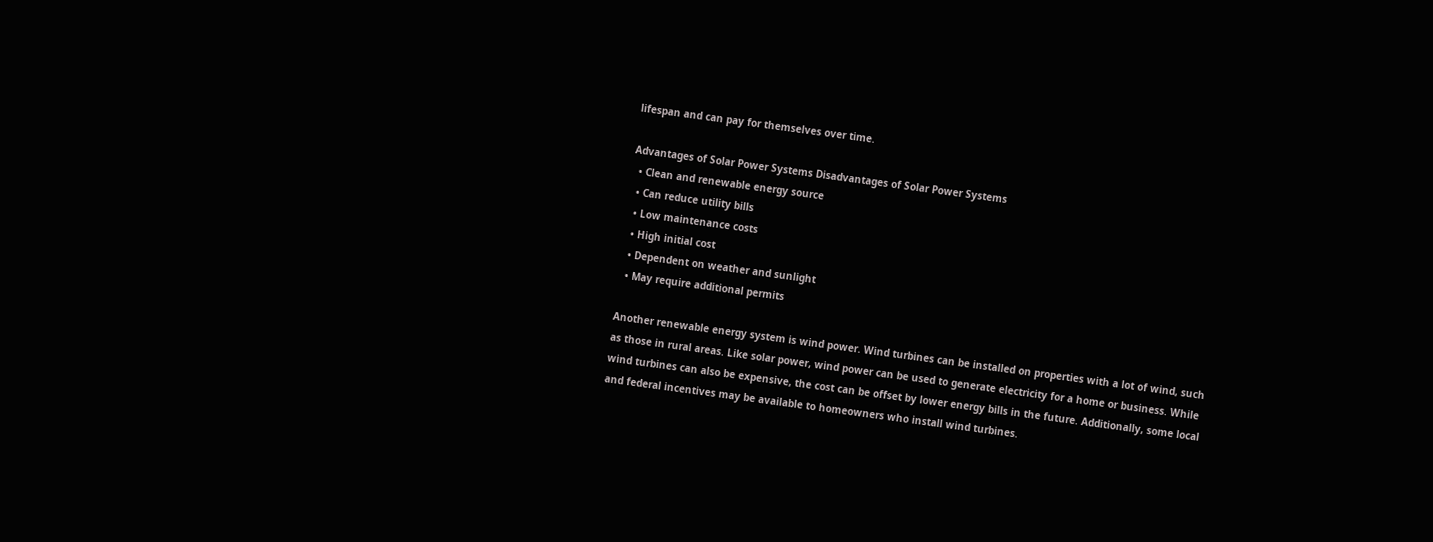lifespan and can pay for themselves over time.

Advantages of Solar Power Systems Disadvantages of Solar Power Systems
  • Clean and renewable energy source
  • Can reduce utility bills
  • Low maintenance costs
  • High initial cost
  • Dependent on weather and sunlight
  • May require additional permits

Another renewable energy system is wind power. Wind turbines can be installed on properties with a lot of wind, such as those in rural areas. Like solar power, wind power can be used to generate electricity for a home or business. While wind turbines can also be expensive, the cost can be offset by lower energy bills in the future. Additionally, some local and federal incentives may be available to homeowners who install wind turbines.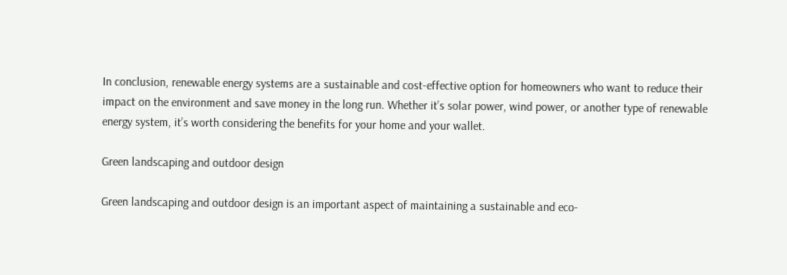In conclusion, renewable energy systems are a sustainable and cost-effective option for homeowners who want to reduce their impact on the environment and save money in the long run. Whether it’s solar power, wind power, or another type of renewable energy system, it’s worth considering the benefits for your home and your wallet.

Green landscaping and outdoor design

Green landscaping and outdoor design is an important aspect of maintaining a sustainable and eco-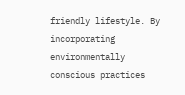friendly lifestyle. By incorporating environmentally conscious practices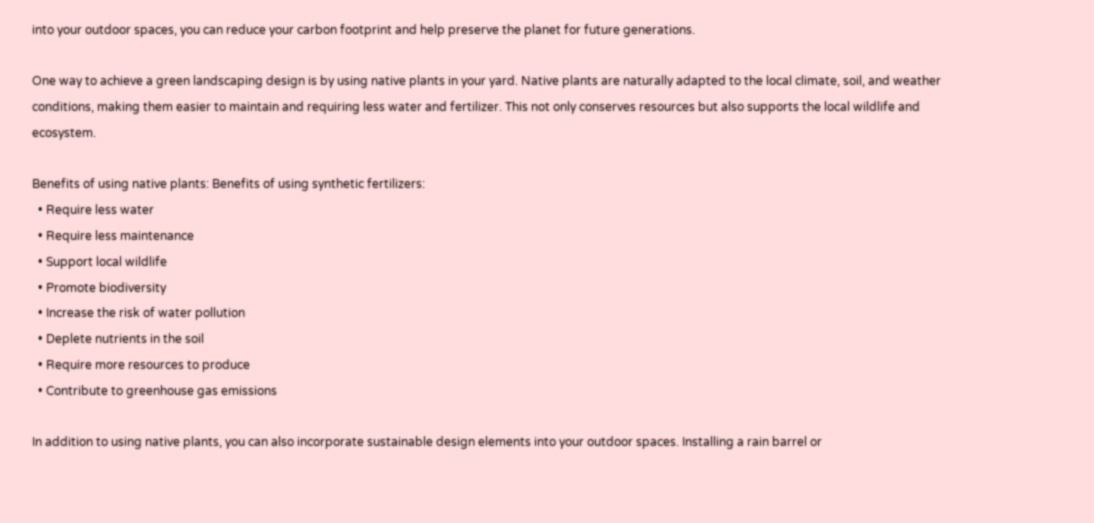into your outdoor spaces, you can reduce your carbon footprint and help preserve the planet for future generations.

One way to achieve a green landscaping design is by using native plants in your yard. Native plants are naturally adapted to the local climate, soil, and weather conditions, making them easier to maintain and requiring less water and fertilizer. This not only conserves resources but also supports the local wildlife and ecosystem.

Benefits of using native plants: Benefits of using synthetic fertilizers:
  • Require less water
  • Require less maintenance
  • Support local wildlife
  • Promote biodiversity
  • Increase the risk of water pollution
  • Deplete nutrients in the soil
  • Require more resources to produce
  • Contribute to greenhouse gas emissions

In addition to using native plants, you can also incorporate sustainable design elements into your outdoor spaces. Installing a rain barrel or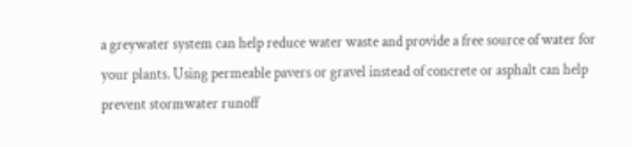a greywater system can help reduce water waste and provide a free source of water for your plants. Using permeable pavers or gravel instead of concrete or asphalt can help prevent stormwater runoff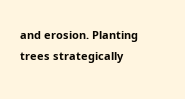and erosion. Planting trees strategically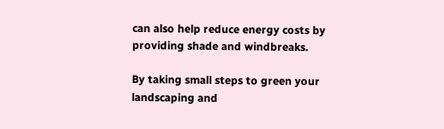can also help reduce energy costs by providing shade and windbreaks.

By taking small steps to green your landscaping and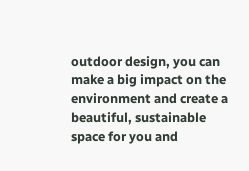outdoor design, you can make a big impact on the environment and create a beautiful, sustainable space for you and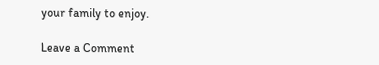your family to enjoy.

Leave a Comment